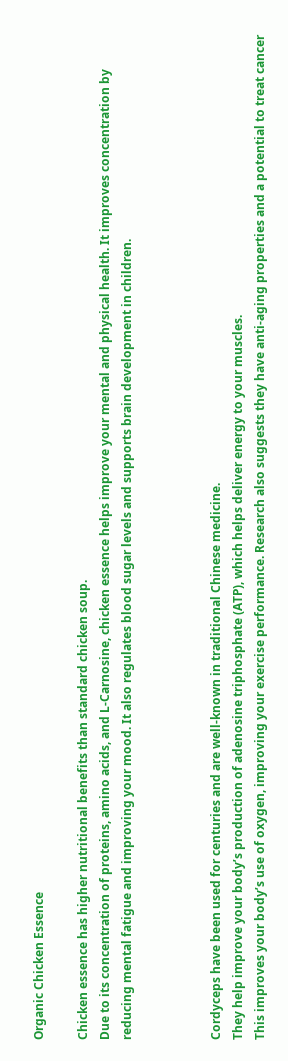Organic Chicken Essence

Chicken essence has higher nutritional benefits than standard chicken soup.
Due to its concentration of proteins, amino acids, and L-Carnosine, chicken essence helps improve your mental and physical health. It improves concentration by reducing mental fatigue and improving your mood. It also regulates blood sugar levels and supports brain development in children.



Cordyceps have been used for centuries and are well-known in traditional Chinese medicine.
They help improve your body’s production of adenosine triphosphate (ATP), which helps deliver energy to your muscles.
This improves your body’s use of oxygen, improving your exercise performance. Research also suggests they have anti-aging properties and a potential to treat cancer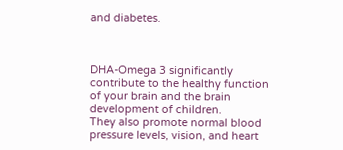and diabetes.



DHA-Omega 3 significantly contribute to the healthy function of your brain and the brain development of children.
They also promote normal blood pressure levels, vision, and heart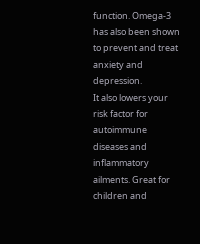function. Omega-3 has also been shown to prevent and treat anxiety and depression.
It also lowers your risk factor for autoimmune diseases and inflammatory ailments. Great for children and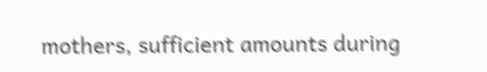mothers, sufficient amounts during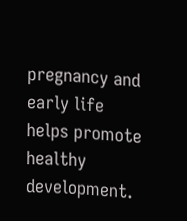pregnancy and early life helps promote healthy development.